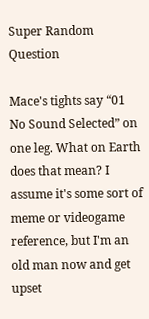Super Random Question

Mace's tights say “01 No Sound Selected” on one leg. What on Earth does that mean? I assume it's some sort of meme or videogame reference, but I'm an old man now and get upset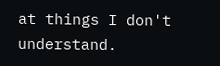at things I don't understand.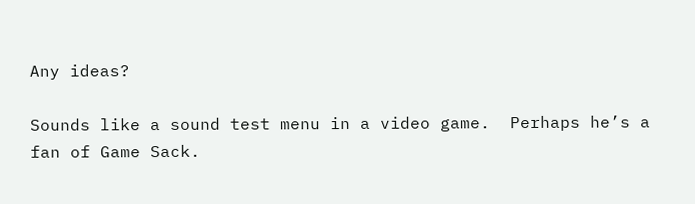Any ideas?

Sounds like a sound test menu in a video game.  Perhaps he’s a fan of Game Sack.